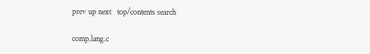prev up next   top/contents search

comp.lang.c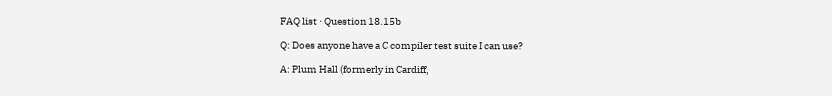FAQ list · Question 18.15b

Q: Does anyone have a C compiler test suite I can use?

A: Plum Hall (formerly in Cardiff,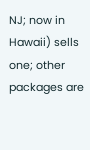NJ; now in Hawaii) sells one; other packages are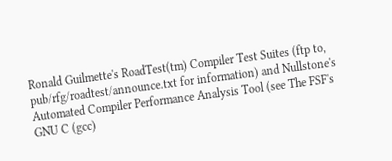Ronald Guilmette's RoadTest(tm) Compiler Test Suites (ftp to, pub/rfg/roadtest/announce.txt for information) and Nullstone's Automated Compiler Performance Analysis Tool (see The FSF's GNU C (gcc)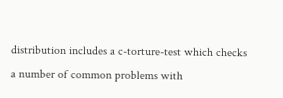distribution includes a c-torture-test which checks a number of common problems with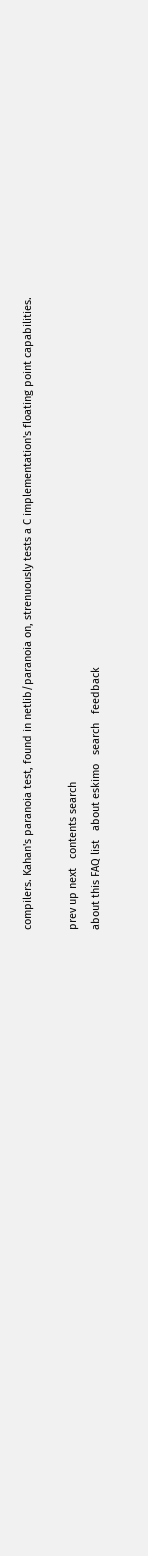compilers. Kahan's paranoia test, found in netlib/paranoia on, strenuously tests a C implementation's floating point capabilities.

prev up next   contents search
about this FAQ list   about eskimo   search   feedback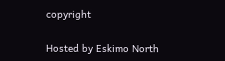copyright

Hosted by Eskimo North